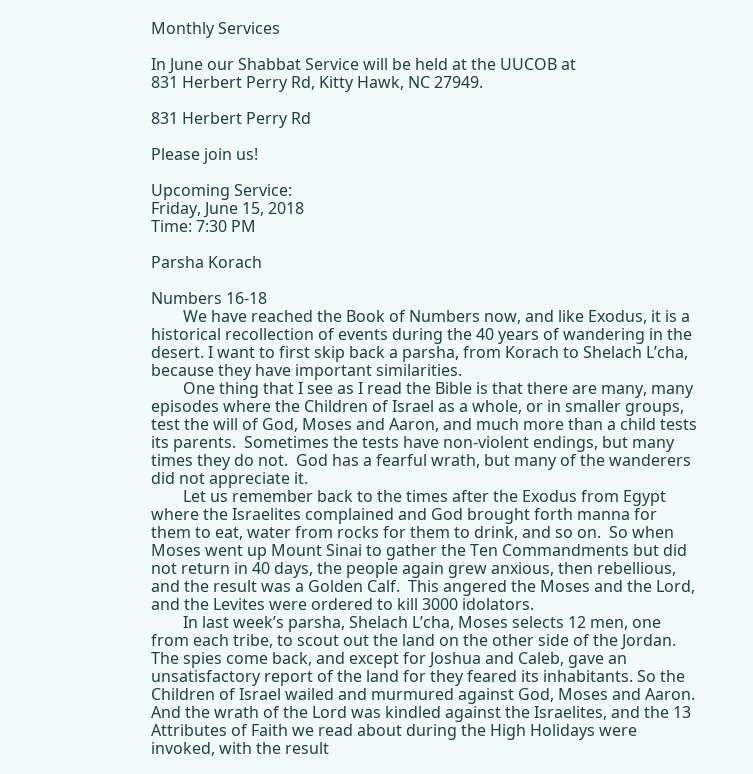Monthly Services

In June our Shabbat Service will be held at the UUCOB at
831 Herbert Perry Rd, Kitty Hawk, NC 27949.

831 Herbert Perry Rd

Please join us!

Upcoming Service:
Friday, June 15, 2018
Time: 7:30 PM

Parsha Korach

Numbers 16-18
        We have reached the Book of Numbers now, and like Exodus, it is a historical recollection of events during the 40 years of wandering in the desert. I want to first skip back a parsha, from Korach to Shelach L’cha, because they have important similarities.
        One thing that I see as I read the Bible is that there are many, many episodes where the Children of Israel as a whole, or in smaller groups, test the will of God, Moses and Aaron, and much more than a child tests its parents.  Sometimes the tests have non-violent endings, but many times they do not.  God has a fearful wrath, but many of the wanderers did not appreciate it.
        Let us remember back to the times after the Exodus from Egypt where the Israelites complained and God brought forth manna for them to eat, water from rocks for them to drink, and so on.  So when Moses went up Mount Sinai to gather the Ten Commandments but did not return in 40 days, the people again grew anxious, then rebellious, and the result was a Golden Calf.  This angered the Moses and the Lord, and the Levites were ordered to kill 3000 idolators.
        In last week’s parsha, Shelach L’cha, Moses selects 12 men, one from each tribe, to scout out the land on the other side of the Jordan. The spies come back, and except for Joshua and Caleb, gave an unsatisfactory report of the land for they feared its inhabitants. So the Children of Israel wailed and murmured against God, Moses and Aaron.  And the wrath of the Lord was kindled against the Israelites, and the 13 Attributes of Faith we read about during the High Holidays were invoked, with the result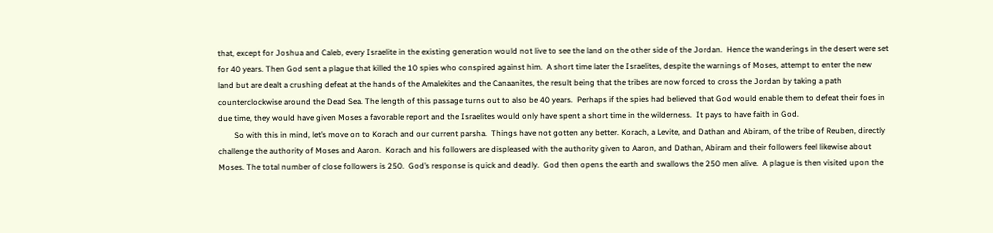that, except for Joshua and Caleb, every Israelite in the existing generation would not live to see the land on the other side of the Jordan.  Hence the wanderings in the desert were set for 40 years. Then God sent a plague that killed the 10 spies who conspired against him.  A short time later the Israelites, despite the warnings of Moses, attempt to enter the new land but are dealt a crushing defeat at the hands of the Amalekites and the Canaanites, the result being that the tribes are now forced to cross the Jordan by taking a path counterclockwise around the Dead Sea. The length of this passage turns out to also be 40 years.  Perhaps if the spies had believed that God would enable them to defeat their foes in due time, they would have given Moses a favorable report and the Israelites would only have spent a short time in the wilderness.  It pays to have faith in God.
        So with this in mind, let’s move on to Korach and our current parsha.  Things have not gotten any better. Korach, a Levite, and Dathan and Abiram, of the tribe of Reuben, directly challenge the authority of Moses and Aaron.  Korach and his followers are displeased with the authority given to Aaron, and Dathan, Abiram and their followers feel likewise about Moses. The total number of close followers is 250.  God’s response is quick and deadly.  God then opens the earth and swallows the 250 men alive.  A plague is then visited upon the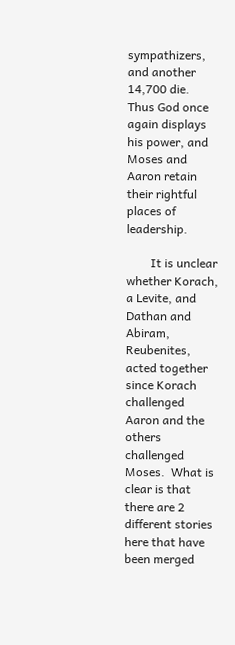sympathizers, and another 14,700 die.  Thus God once again displays his power, and Moses and Aaron retain their rightful places of leadership.

        It is unclear whether Korach, a Levite, and Dathan and Abiram, Reubenites, acted together since Korach challenged Aaron and the others challenged Moses.  What is clear is that there are 2 different stories here that have been merged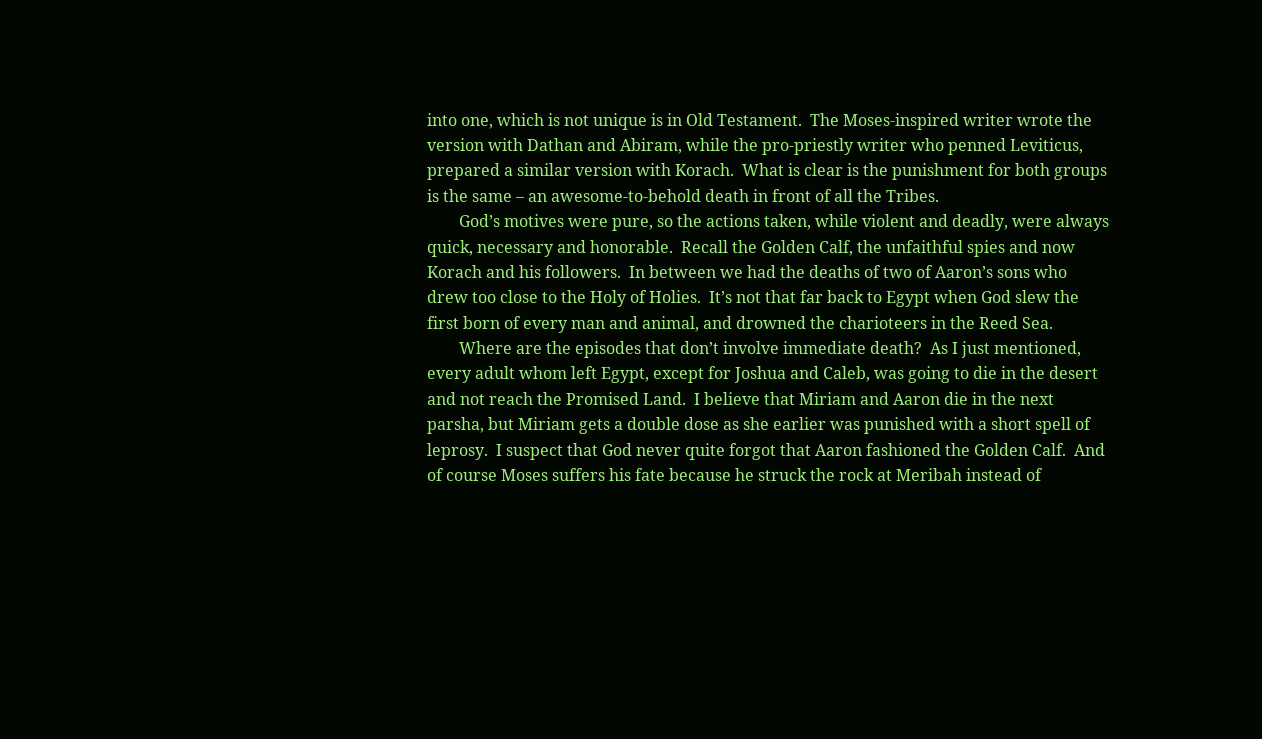into one, which is not unique is in Old Testament.  The Moses-inspired writer wrote the version with Dathan and Abiram, while the pro-priestly writer who penned Leviticus, prepared a similar version with Korach.  What is clear is the punishment for both groups is the same – an awesome-to-behold death in front of all the Tribes.
        God’s motives were pure, so the actions taken, while violent and deadly, were always quick, necessary and honorable.  Recall the Golden Calf, the unfaithful spies and now Korach and his followers.  In between we had the deaths of two of Aaron’s sons who drew too close to the Holy of Holies.  It’s not that far back to Egypt when God slew the first born of every man and animal, and drowned the charioteers in the Reed Sea.
        Where are the episodes that don’t involve immediate death?  As I just mentioned, every adult whom left Egypt, except for Joshua and Caleb, was going to die in the desert and not reach the Promised Land.  I believe that Miriam and Aaron die in the next parsha, but Miriam gets a double dose as she earlier was punished with a short spell of leprosy.  I suspect that God never quite forgot that Aaron fashioned the Golden Calf.  And of course Moses suffers his fate because he struck the rock at Meribah instead of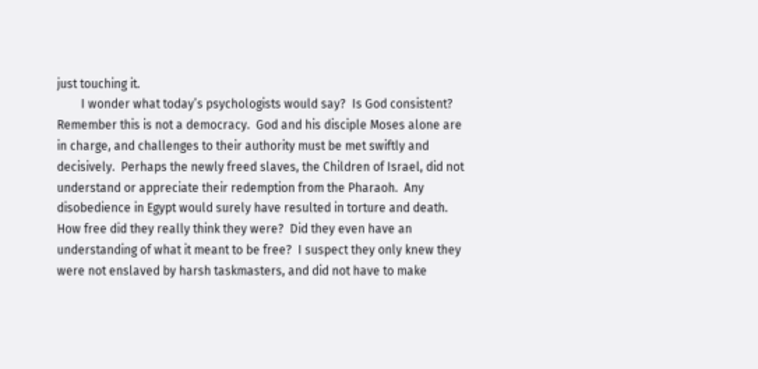just touching it.
        I wonder what today’s psychologists would say?  Is God consistent?  Remember this is not a democracy.  God and his disciple Moses alone are in charge, and challenges to their authority must be met swiftly and decisively.  Perhaps the newly freed slaves, the Children of Israel, did not understand or appreciate their redemption from the Pharaoh.  Any disobedience in Egypt would surely have resulted in torture and death.  How free did they really think they were?  Did they even have an understanding of what it meant to be free?  I suspect they only knew they were not enslaved by harsh taskmasters, and did not have to make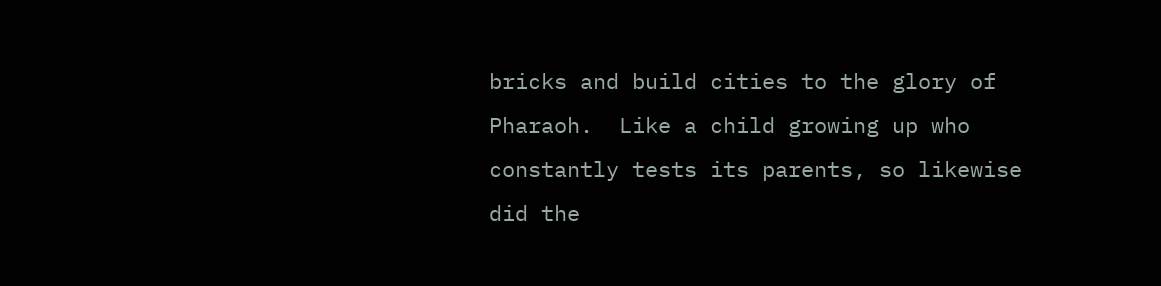bricks and build cities to the glory of Pharaoh.  Like a child growing up who constantly tests its parents, so likewise did the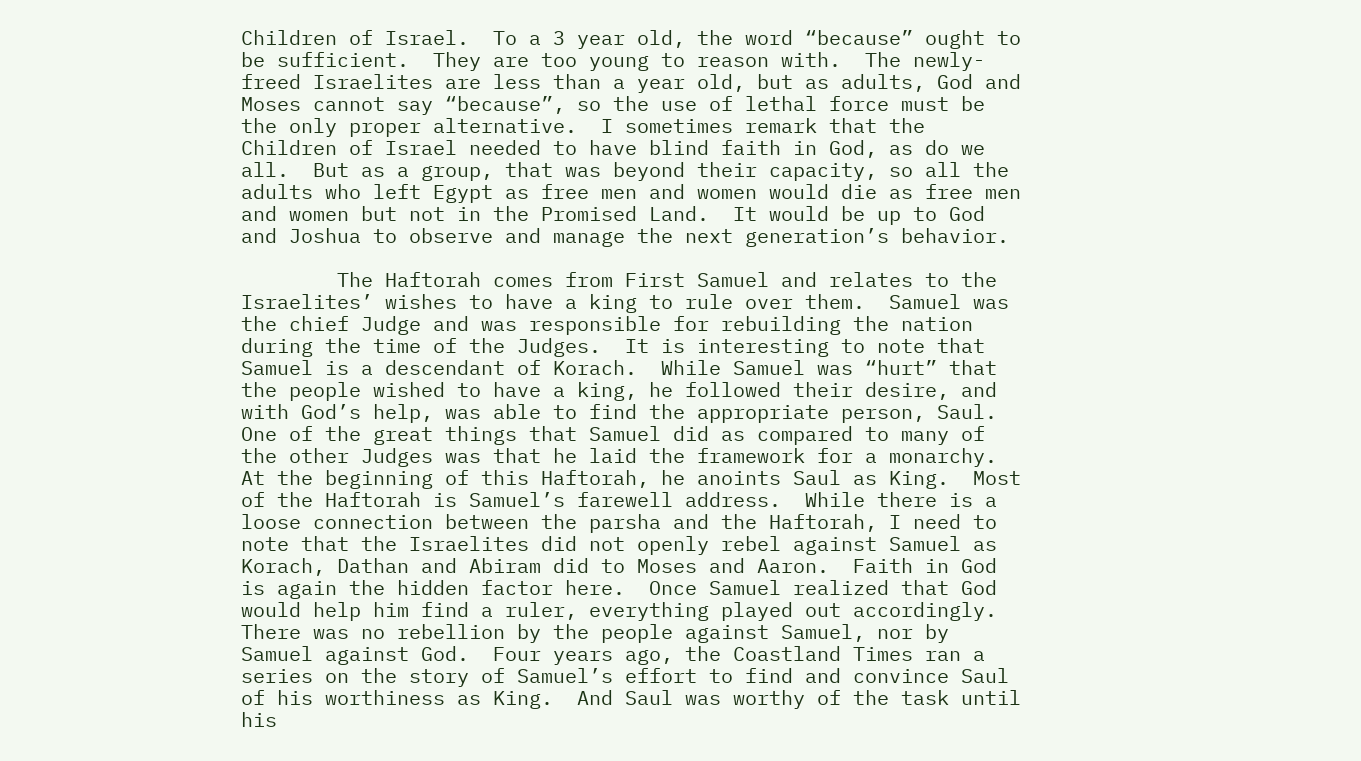Children of Israel.  To a 3 year old, the word “because” ought to be sufficient.  They are too young to reason with.  The newly-freed Israelites are less than a year old, but as adults, God and Moses cannot say “because”, so the use of lethal force must be the only proper alternative.  I sometimes remark that the Children of Israel needed to have blind faith in God, as do we all.  But as a group, that was beyond their capacity, so all the adults who left Egypt as free men and women would die as free men and women but not in the Promised Land.  It would be up to God and Joshua to observe and manage the next generation’s behavior.

        The Haftorah comes from First Samuel and relates to the Israelites’ wishes to have a king to rule over them.  Samuel was the chief Judge and was responsible for rebuilding the nation during the time of the Judges.  It is interesting to note that Samuel is a descendant of Korach.  While Samuel was “hurt” that the people wished to have a king, he followed their desire, and with God’s help, was able to find the appropriate person, Saul.  One of the great things that Samuel did as compared to many of the other Judges was that he laid the framework for a monarchy.  At the beginning of this Haftorah, he anoints Saul as King.  Most of the Haftorah is Samuel’s farewell address.  While there is a loose connection between the parsha and the Haftorah, I need to note that the Israelites did not openly rebel against Samuel as Korach, Dathan and Abiram did to Moses and Aaron.  Faith in God is again the hidden factor here.  Once Samuel realized that God would help him find a ruler, everything played out accordingly.  There was no rebellion by the people against Samuel, nor by Samuel against God.  Four years ago, the Coastland Times ran a series on the story of Samuel’s effort to find and convince Saul of his worthiness as King.  And Saul was worthy of the task until his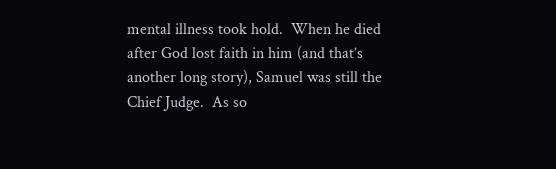mental illness took hold.  When he died after God lost faith in him (and that’s another long story), Samuel was still the Chief Judge.  As so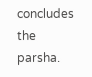concludes the parsha.